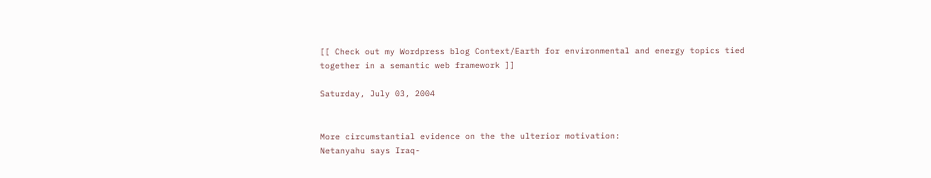[[ Check out my Wordpress blog Context/Earth for environmental and energy topics tied together in a semantic web framework ]]

Saturday, July 03, 2004


More circumstantial evidence on the the ulterior motivation:
Netanyahu says Iraq-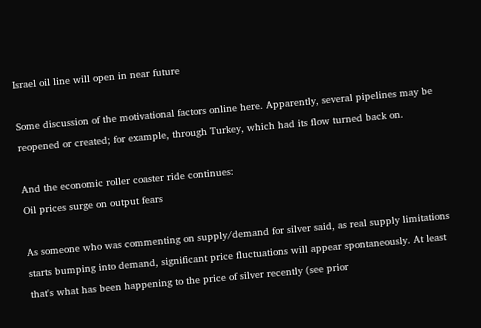Israel oil line will open in near future

Some discussion of the motivational factors online here. Apparently, several pipelines may be reopened or created; for example, through Turkey, which had its flow turned back on.

And the economic roller coaster ride continues:
Oil prices surge on output fears

As someone who was commenting on supply/demand for silver said, as real supply limitations starts bumping into demand, significant price fluctuations will appear spontaneously. At least that's what has been happening to the price of silver recently (see prior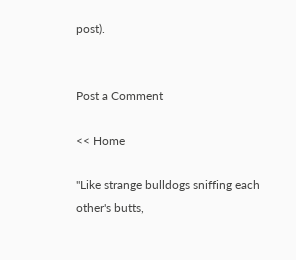post).


Post a Comment

<< Home

"Like strange bulldogs sniffing each other's butts,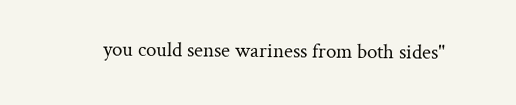you could sense wariness from both sides"